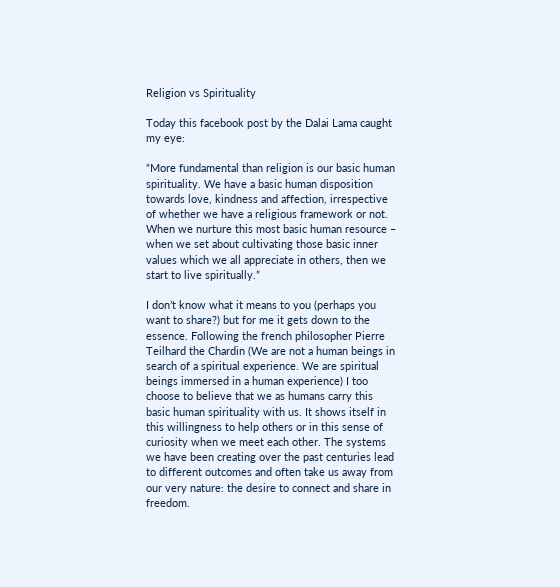Religion vs Spirituality

Today this facebook post by the Dalai Lama caught my eye:

“More fundamental than religion is our basic human spirituality. We have a basic human disposition towards love, kindness and affection, irrespective of whether we have a religious framework or not. When we nurture this most basic human resource – when we set about cultivating those basic inner values which we all appreciate in others, then we start to live spiritually.”

I don’t know what it means to you (perhaps you want to share?) but for me it gets down to the essence. Following the french philosopher Pierre Teilhard the Chardin (We are not a human beings in search of a spiritual experience. We are spiritual beings immersed in a human experience) I too choose to believe that we as humans carry this basic human spirituality with us. It shows itself in this willingness to help others or in this sense of curiosity when we meet each other. The systems we have been creating over the past centuries lead to different outcomes and often take us away from our very nature: the desire to connect and share in freedom.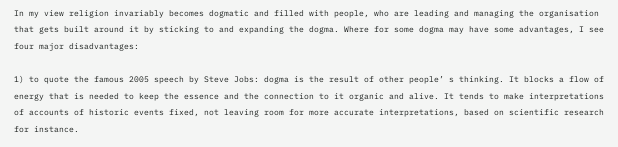In my view religion invariably becomes dogmatic and filled with people, who are leading and managing the organisation that gets built around it by sticking to and expanding the dogma. Where for some dogma may have some advantages, I see four major disadvantages:

1) to quote the famous 2005 speech by Steve Jobs: dogma is the result of other people’ s thinking. It blocks a flow of energy that is needed to keep the essence and the connection to it organic and alive. It tends to make interpretations of accounts of historic events fixed, not leaving room for more accurate interpretations, based on scientific research for instance.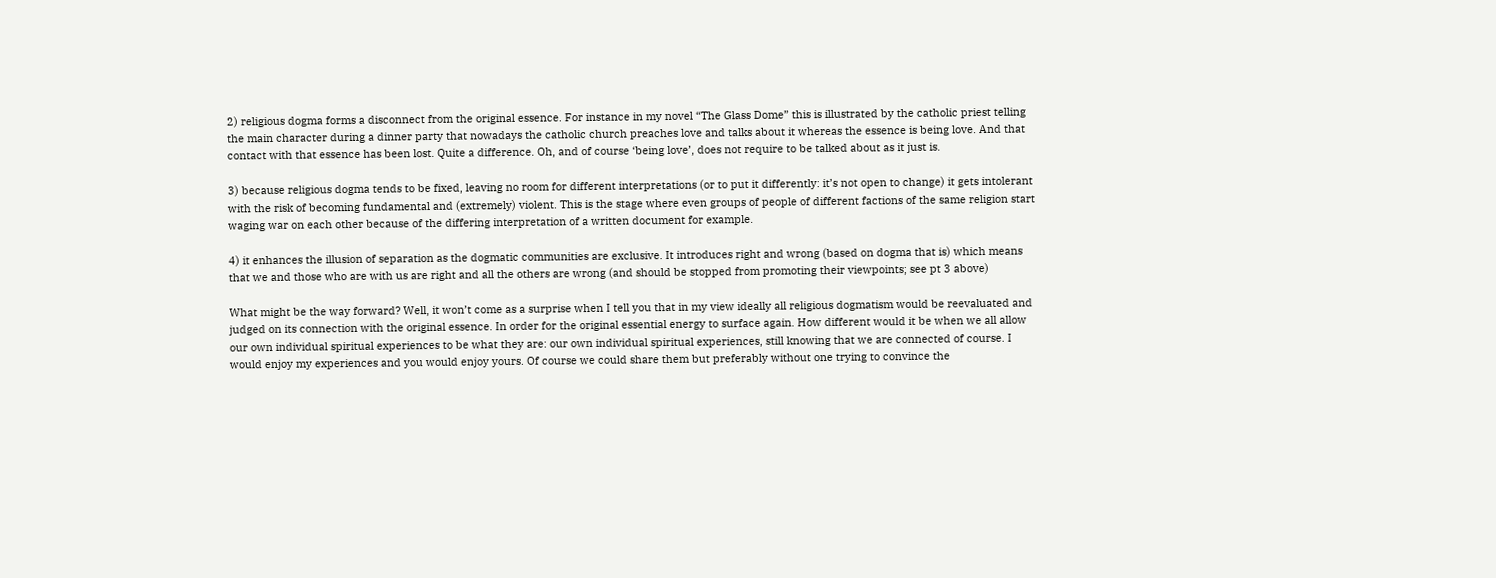2) religious dogma forms a disconnect from the original essence. For instance in my novel “The Glass Dome” this is illustrated by the catholic priest telling the main character during a dinner party that nowadays the catholic church preaches love and talks about it whereas the essence is being love. And that contact with that essence has been lost. Quite a difference. Oh, and of course ‘being love’, does not require to be talked about as it just is.

3) because religious dogma tends to be fixed, leaving no room for different interpretations (or to put it differently: it’s not open to change) it gets intolerant with the risk of becoming fundamental and (extremely) violent. This is the stage where even groups of people of different factions of the same religion start waging war on each other because of the differing interpretation of a written document for example.

4) it enhances the illusion of separation as the dogmatic communities are exclusive. It introduces right and wrong (based on dogma that is) which means that we and those who are with us are right and all the others are wrong (and should be stopped from promoting their viewpoints; see pt 3 above)

What might be the way forward? Well, it won’t come as a surprise when I tell you that in my view ideally all religious dogmatism would be reevaluated and judged on its connection with the original essence. In order for the original essential energy to surface again. How different would it be when we all allow our own individual spiritual experiences to be what they are: our own individual spiritual experiences, still knowing that we are connected of course. I would enjoy my experiences and you would enjoy yours. Of course we could share them but preferably without one trying to convince the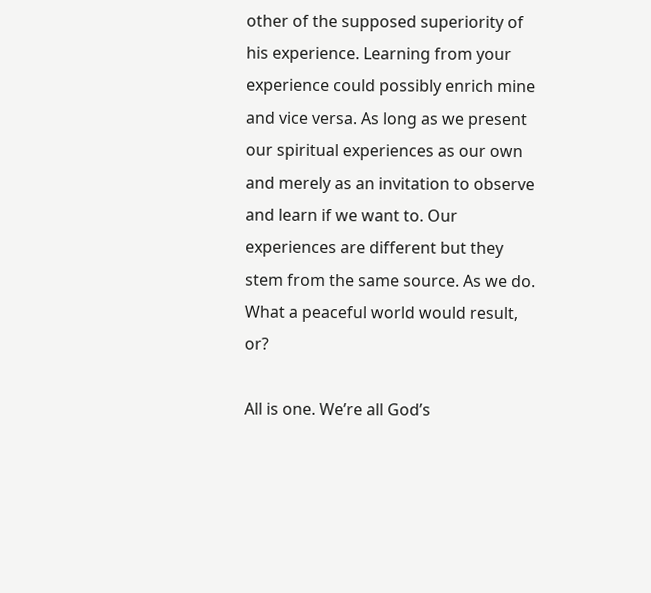other of the supposed superiority of his experience. Learning from your experience could possibly enrich mine and vice versa. As long as we present our spiritual experiences as our own and merely as an invitation to observe and learn if we want to. Our experiences are different but they stem from the same source. As we do. What a peaceful world would result, or?

All is one. We’re all God’s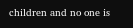children and no one is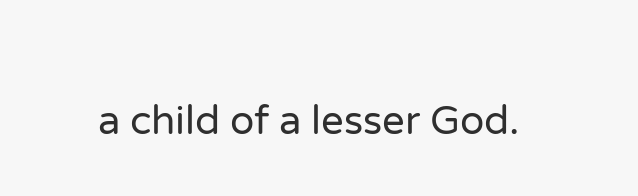a child of a lesser God.